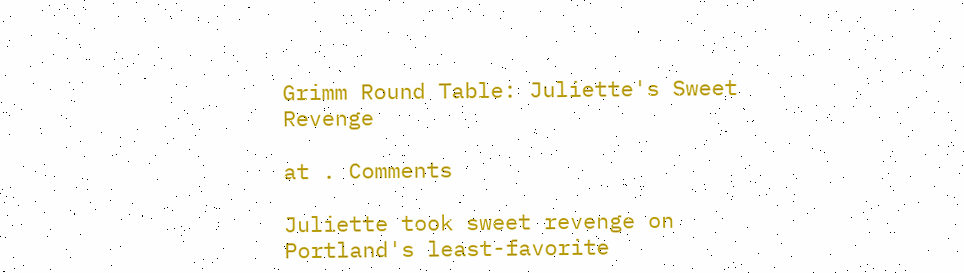Grimm Round Table: Juliette's Sweet Revenge

at . Comments

Juliette took sweet revenge on Portland's least-favorite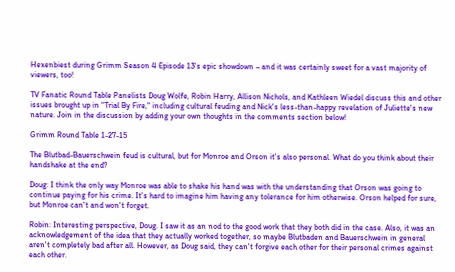Hexenbiest during Grimm Season 4 Episode 13's epic showdown – and it was certainly sweet for a vast majority of viewers, too!

TV Fanatic Round Table Panelists Doug Wolfe, Robin Harry, Allison Nichols, and Kathleen Wiedel discuss this and other issues brought up in "Trial By Fire," including cultural feuding and Nick's less-than-happy revelation of Juliette's new nature. Join in the discussion by adding your own thoughts in the comments section below!

Grimm Round Table 1-27-15

The Blutbad-Bauerschwein feud is cultural, but for Monroe and Orson it's also personal. What do you think about their handshake at the end?

Doug: I think the only way Monroe was able to shake his hand was with the understanding that Orson was going to continue paying for his crime. It's hard to imagine him having any tolerance for him otherwise. Orson helped for sure, but Monroe can't and won't forget.

Robin: Interesting perspective, Doug. I saw it as an nod to the good work that they both did in the case. Also, it was an acknowledgement of the idea that they actually worked together, so maybe Blutbaden and Bauerschwein in general aren't completely bad after all. However, as Doug said, they can't forgive each other for their personal crimes against each other.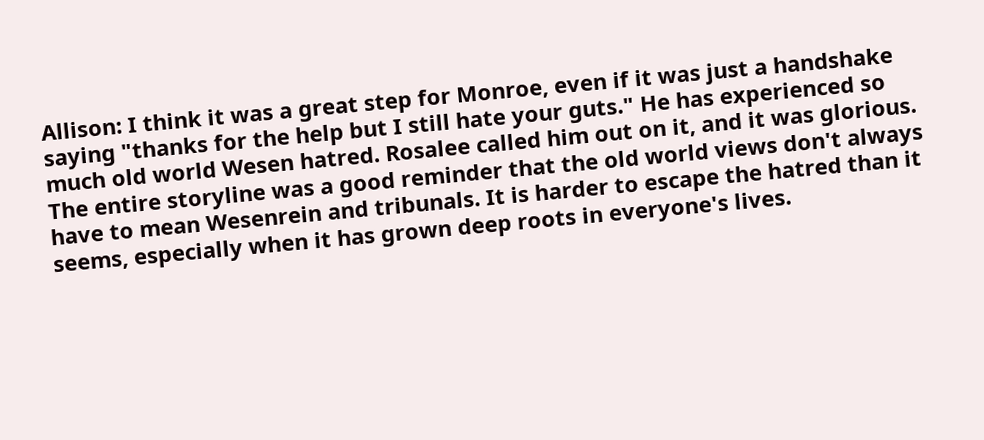Allison: I think it was a great step for Monroe, even if it was just a handshake saying "thanks for the help but I still hate your guts." He has experienced so much old world Wesen hatred. Rosalee called him out on it, and it was glorious. The entire storyline was a good reminder that the old world views don't always have to mean Wesenrein and tribunals. It is harder to escape the hatred than it seems, especially when it has grown deep roots in everyone's lives.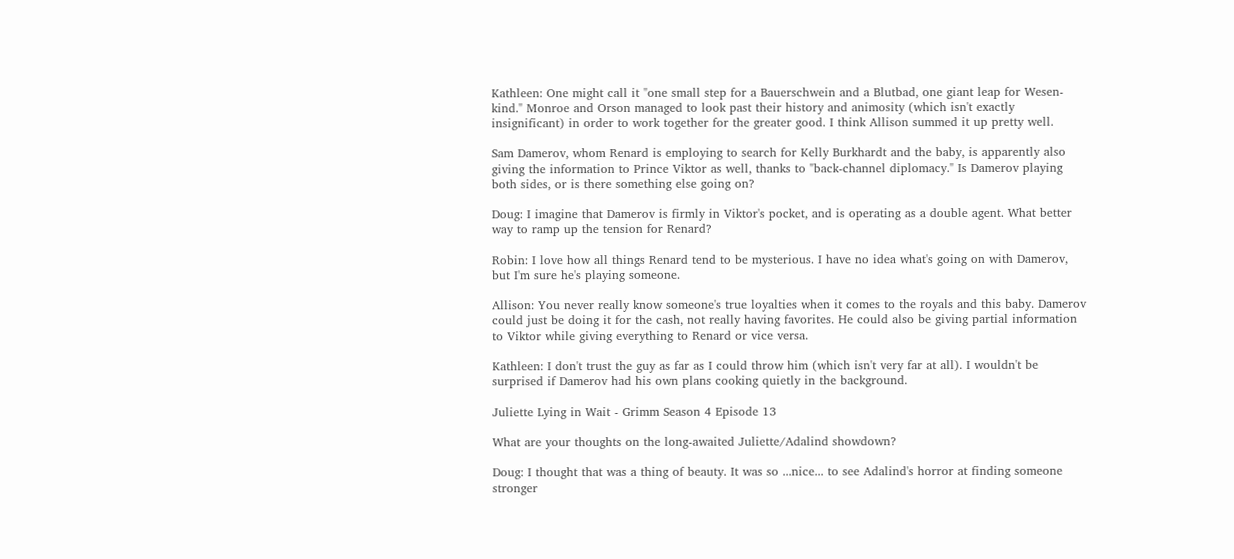Kathleen: One might call it "one small step for a Bauerschwein and a Blutbad, one giant leap for Wesen-kind." Monroe and Orson managed to look past their history and animosity (which isn't exactly insignificant) in order to work together for the greater good. I think Allison summed it up pretty well.

Sam Damerov, whom Renard is employing to search for Kelly Burkhardt and the baby, is apparently also giving the information to Prince Viktor as well, thanks to "back-channel diplomacy." Is Damerov playing both sides, or is there something else going on?

Doug: I imagine that Damerov is firmly in Viktor's pocket, and is operating as a double agent. What better way to ramp up the tension for Renard?

Robin: I love how all things Renard tend to be mysterious. I have no idea what's going on with Damerov, but I'm sure he's playing someone.

Allison: You never really know someone's true loyalties when it comes to the royals and this baby. Damerov could just be doing it for the cash, not really having favorites. He could also be giving partial information to Viktor while giving everything to Renard or vice versa.

Kathleen: I don't trust the guy as far as I could throw him (which isn't very far at all). I wouldn't be surprised if Damerov had his own plans cooking quietly in the background.

Juliette Lying in Wait - Grimm Season 4 Episode 13

What are your thoughts on the long-awaited Juliette/Adalind showdown?

Doug: I thought that was a thing of beauty. It was so ...nice... to see Adalind's horror at finding someone stronger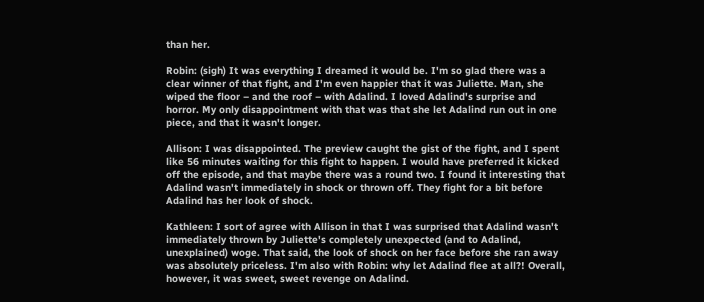than her.

Robin: (sigh) It was everything I dreamed it would be. I'm so glad there was a clear winner of that fight, and I'm even happier that it was Juliette. Man, she wiped the floor – and the roof – with Adalind. I loved Adalind's surprise and horror. My only disappointment with that was that she let Adalind run out in one piece, and that it wasn't longer.

Allison: I was disappointed. The preview caught the gist of the fight, and I spent like 56 minutes waiting for this fight to happen. I would have preferred it kicked off the episode, and that maybe there was a round two. I found it interesting that Adalind wasn't immediately in shock or thrown off. They fight for a bit before Adalind has her look of shock.

Kathleen: I sort of agree with Allison in that I was surprised that Adalind wasn't immediately thrown by Juliette's completely unexpected (and to Adalind, unexplained) woge. That said, the look of shock on her face before she ran away was absolutely priceless. I'm also with Robin: why let Adalind flee at all?! Overall, however, it was sweet, sweet revenge on Adalind.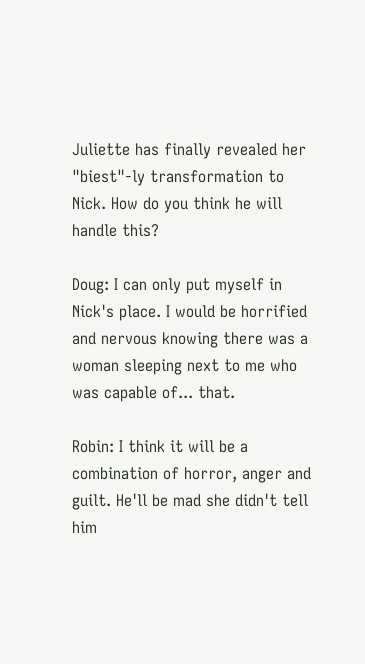Juliette has finally revealed her "biest"-ly transformation to Nick. How do you think he will handle this?

Doug: I can only put myself in Nick's place. I would be horrified and nervous knowing there was a woman sleeping next to me who was capable of... that.

Robin: I think it will be a combination of horror, anger and guilt. He'll be mad she didn't tell him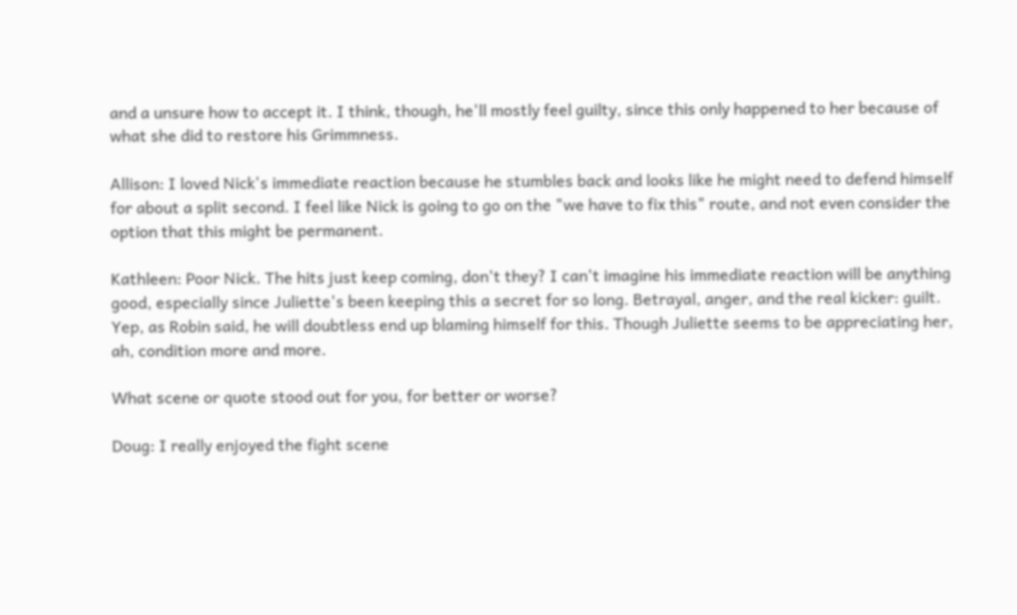and a unsure how to accept it. I think, though, he'll mostly feel guilty, since this only happened to her because of what she did to restore his Grimmness.

Allison: I loved Nick's immediate reaction because he stumbles back and looks like he might need to defend himself for about a split second. I feel like Nick is going to go on the "we have to fix this" route, and not even consider the option that this might be permanent.

Kathleen: Poor Nick. The hits just keep coming, don't they? I can't imagine his immediate reaction will be anything good, especially since Juliette's been keeping this a secret for so long. Betrayal, anger, and the real kicker: guilt. Yep, as Robin said, he will doubtless end up blaming himself for this. Though Juliette seems to be appreciating her, ah, condition more and more.

What scene or quote stood out for you, for better or worse?

Doug: I really enjoyed the fight scene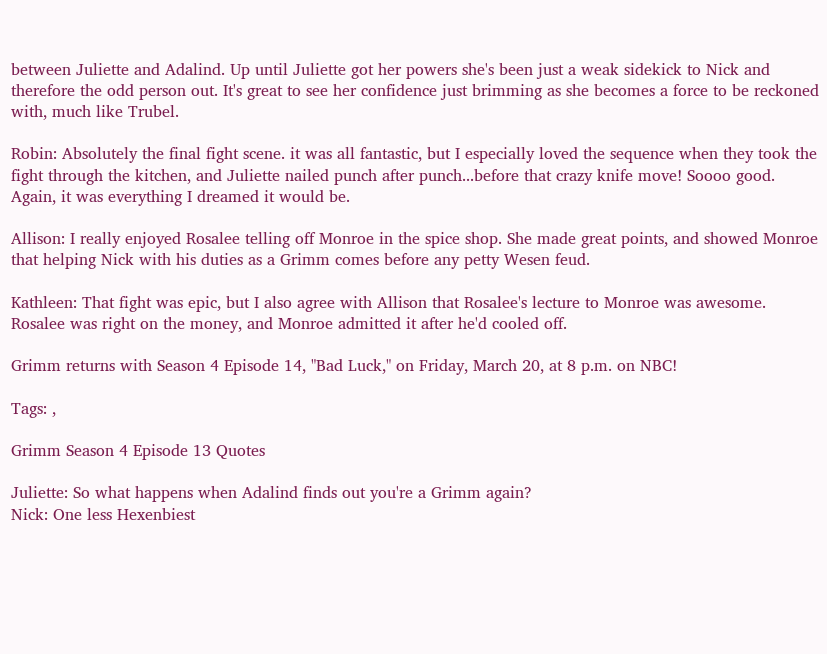between Juliette and Adalind. Up until Juliette got her powers she's been just a weak sidekick to Nick and therefore the odd person out. It's great to see her confidence just brimming as she becomes a force to be reckoned with, much like Trubel.

Robin: Absolutely the final fight scene. it was all fantastic, but I especially loved the sequence when they took the fight through the kitchen, and Juliette nailed punch after punch...before that crazy knife move! Soooo good. Again, it was everything I dreamed it would be.

Allison: I really enjoyed Rosalee telling off Monroe in the spice shop. She made great points, and showed Monroe that helping Nick with his duties as a Grimm comes before any petty Wesen feud.

Kathleen: That fight was epic, but I also agree with Allison that Rosalee's lecture to Monroe was awesome. Rosalee was right on the money, and Monroe admitted it after he'd cooled off.

Grimm returns with Season 4 Episode 14, "Bad Luck," on Friday, March 20, at 8 p.m. on NBC!

Tags: ,

Grimm Season 4 Episode 13 Quotes

Juliette: So what happens when Adalind finds out you're a Grimm again?
Nick: One less Hexenbiest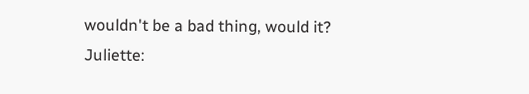wouldn't be a bad thing, would it?
Juliette: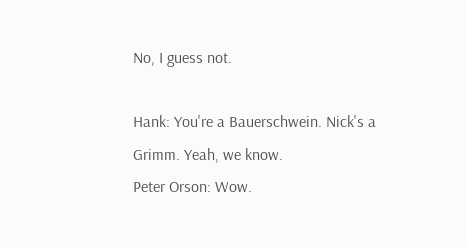No, I guess not.

Hank: You're a Bauerschwein. Nick's a Grimm. Yeah, we know.
Peter Orson: Wow.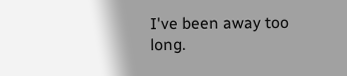I've been away too long.